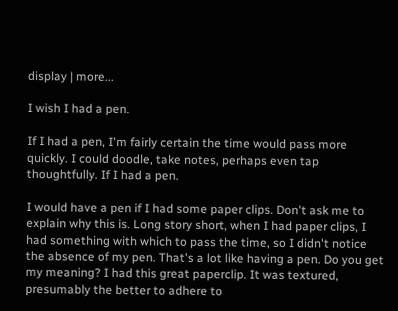display | more...

I wish I had a pen.

If I had a pen, I'm fairly certain the time would pass more quickly. I could doodle, take notes, perhaps even tap thoughtfully. If I had a pen.

I would have a pen if I had some paper clips. Don't ask me to explain why this is. Long story short, when I had paper clips, I had something with which to pass the time, so I didn't notice the absence of my pen. That's a lot like having a pen. Do you get my meaning? I had this great paperclip. It was textured, presumably the better to adhere to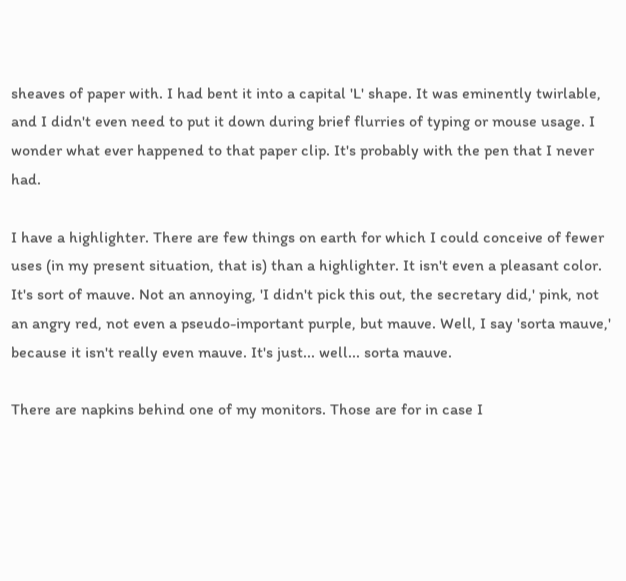sheaves of paper with. I had bent it into a capital 'L' shape. It was eminently twirlable, and I didn't even need to put it down during brief flurries of typing or mouse usage. I wonder what ever happened to that paper clip. It's probably with the pen that I never had.

I have a highlighter. There are few things on earth for which I could conceive of fewer uses (in my present situation, that is) than a highlighter. It isn't even a pleasant color. It's sort of mauve. Not an annoying, 'I didn't pick this out, the secretary did,' pink, not an angry red, not even a pseudo-important purple, but mauve. Well, I say 'sorta mauve,' because it isn't really even mauve. It's just... well... sorta mauve.

There are napkins behind one of my monitors. Those are for in case I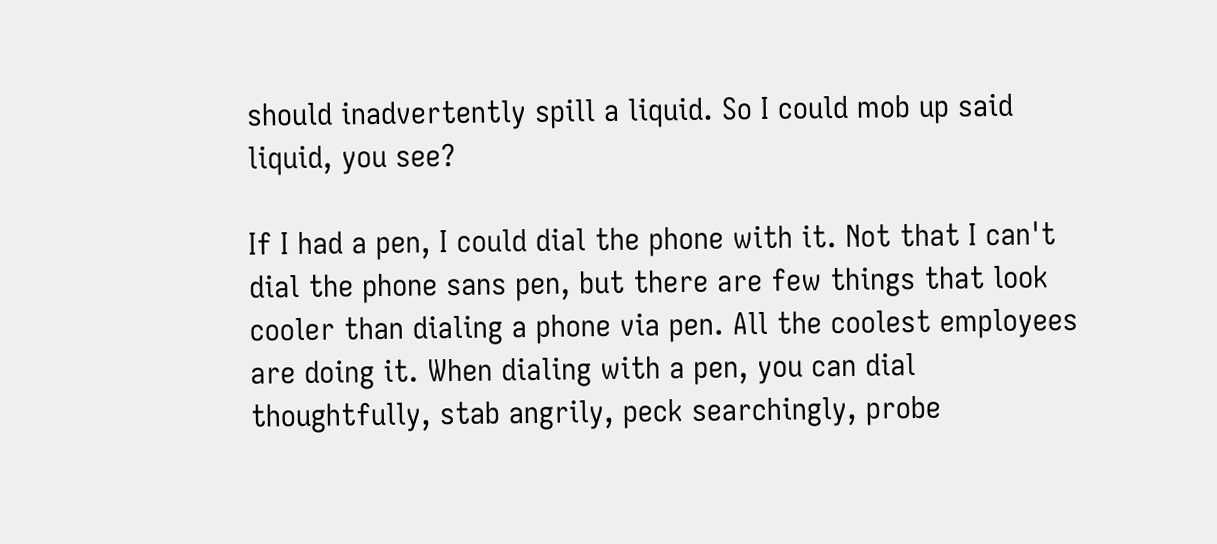should inadvertently spill a liquid. So I could mob up said liquid, you see?

If I had a pen, I could dial the phone with it. Not that I can't dial the phone sans pen, but there are few things that look cooler than dialing a phone via pen. All the coolest employees are doing it. When dialing with a pen, you can dial thoughtfully, stab angrily, peck searchingly, probe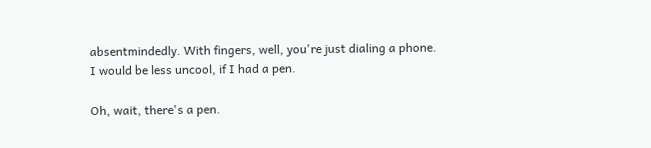absentmindedly. With fingers, well, you're just dialing a phone. I would be less uncool, if I had a pen.

Oh, wait, there's a pen.